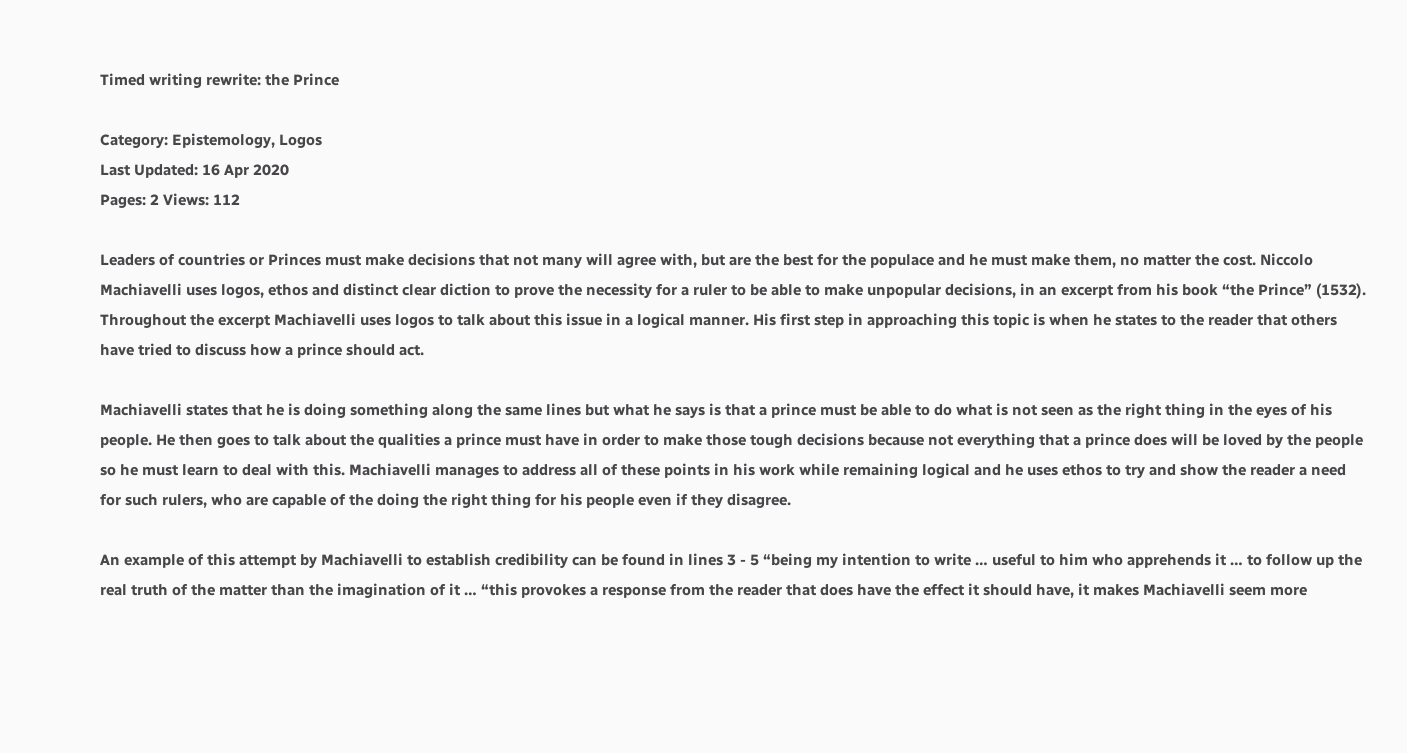Timed writing rewrite: the Prince

Category: Epistemology, Logos
Last Updated: 16 Apr 2020
Pages: 2 Views: 112

Leaders of countries or Princes must make decisions that not many will agree with, but are the best for the populace and he must make them, no matter the cost. Niccolo Machiavelli uses logos, ethos and distinct clear diction to prove the necessity for a ruler to be able to make unpopular decisions, in an excerpt from his book “the Prince” (1532). Throughout the excerpt Machiavelli uses logos to talk about this issue in a logical manner. His first step in approaching this topic is when he states to the reader that others have tried to discuss how a prince should act.

Machiavelli states that he is doing something along the same lines but what he says is that a prince must be able to do what is not seen as the right thing in the eyes of his people. He then goes to talk about the qualities a prince must have in order to make those tough decisions because not everything that a prince does will be loved by the people so he must learn to deal with this. Machiavelli manages to address all of these points in his work while remaining logical and he uses ethos to try and show the reader a need for such rulers, who are capable of the doing the right thing for his people even if they disagree.

An example of this attempt by Machiavelli to establish credibility can be found in lines 3 - 5 “being my intention to write … useful to him who apprehends it … to follow up the real truth of the matter than the imagination of it … “this provokes a response from the reader that does have the effect it should have, it makes Machiavelli seem more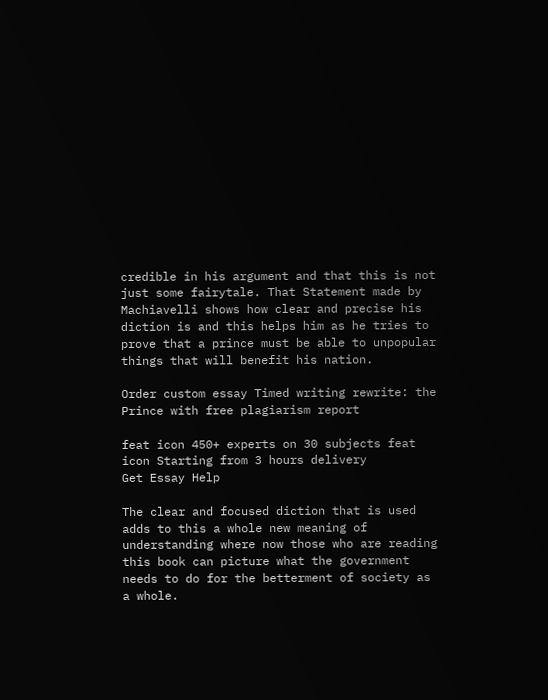credible in his argument and that this is not just some fairytale. That Statement made by Machiavelli shows how clear and precise his diction is and this helps him as he tries to prove that a prince must be able to unpopular things that will benefit his nation.

Order custom essay Timed writing rewrite: the Prince with free plagiarism report

feat icon 450+ experts on 30 subjects feat icon Starting from 3 hours delivery
Get Essay Help

The clear and focused diction that is used adds to this a whole new meaning of understanding where now those who are reading this book can picture what the government needs to do for the betterment of society as a whole.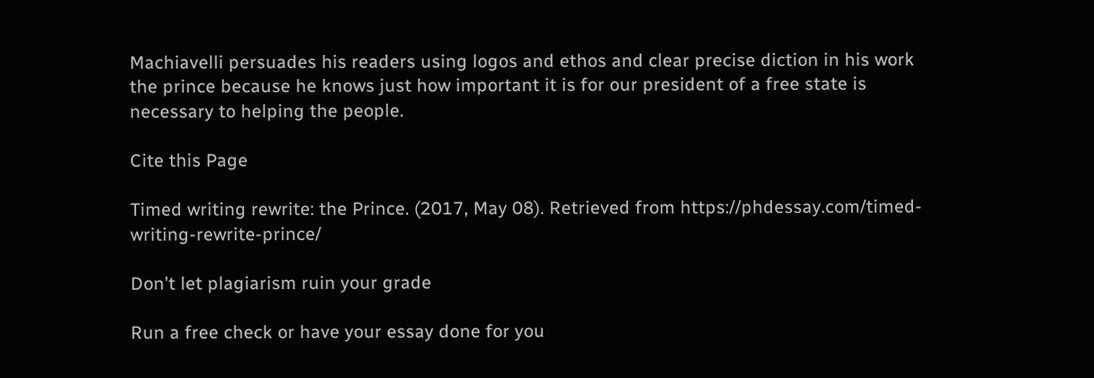Machiavelli persuades his readers using logos and ethos and clear precise diction in his work the prince because he knows just how important it is for our president of a free state is necessary to helping the people.

Cite this Page

Timed writing rewrite: the Prince. (2017, May 08). Retrieved from https://phdessay.com/timed-writing-rewrite-prince/

Don't let plagiarism ruin your grade

Run a free check or have your essay done for you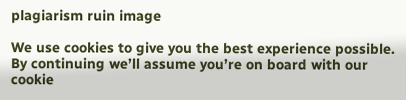plagiarism ruin image

We use cookies to give you the best experience possible. By continuing we’ll assume you’re on board with our cookie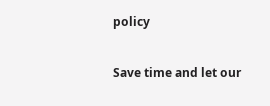policy

Save time and let our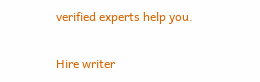verified experts help you.

Hire writer